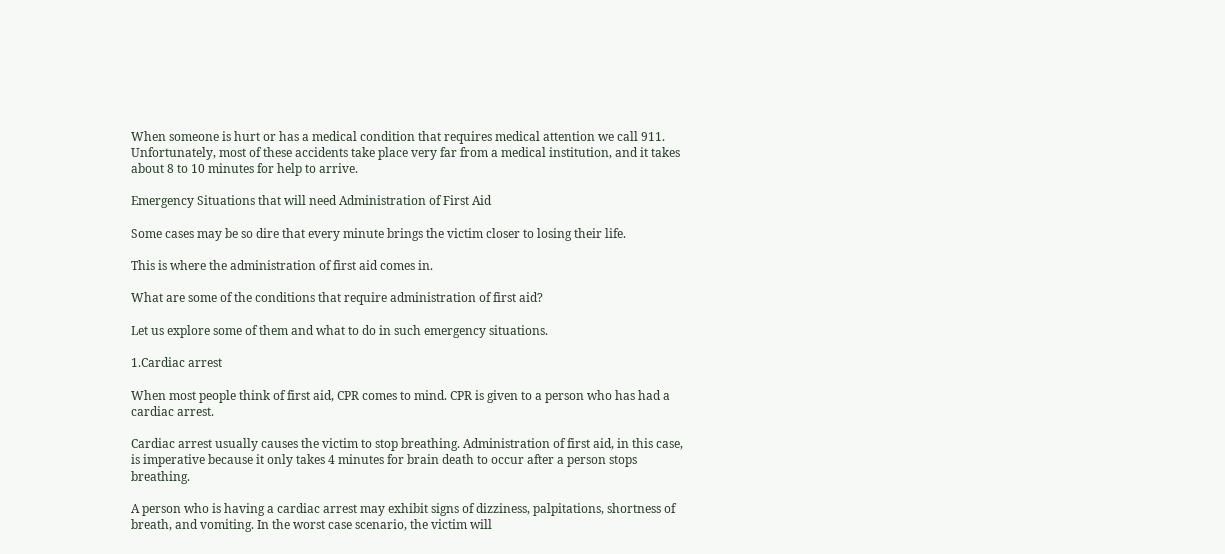When someone is hurt or has a medical condition that requires medical attention we call 911. Unfortunately, most of these accidents take place very far from a medical institution, and it takes about 8 to 10 minutes for help to arrive.

Emergency Situations that will need Administration of First Aid

Some cases may be so dire that every minute brings the victim closer to losing their life.

This is where the administration of first aid comes in.

What are some of the conditions that require administration of first aid?

Let us explore some of them and what to do in such emergency situations.

1.Cardiac arrest

When most people think of first aid, CPR comes to mind. CPR is given to a person who has had a cardiac arrest.

Cardiac arrest usually causes the victim to stop breathing. Administration of first aid, in this case, is imperative because it only takes 4 minutes for brain death to occur after a person stops breathing.

A person who is having a cardiac arrest may exhibit signs of dizziness, palpitations, shortness of breath, and vomiting. In the worst case scenario, the victim will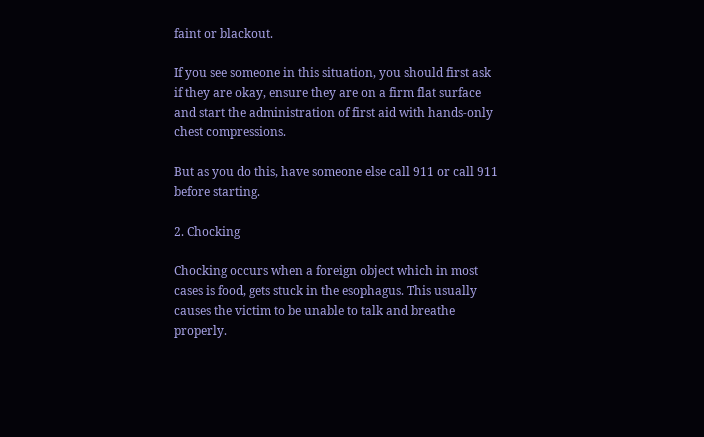faint or blackout.

If you see someone in this situation, you should first ask if they are okay, ensure they are on a firm flat surface and start the administration of first aid with hands-only chest compressions.

But as you do this, have someone else call 911 or call 911 before starting.

2. Chocking

Chocking occurs when a foreign object which in most cases is food, gets stuck in the esophagus. This usually causes the victim to be unable to talk and breathe properly.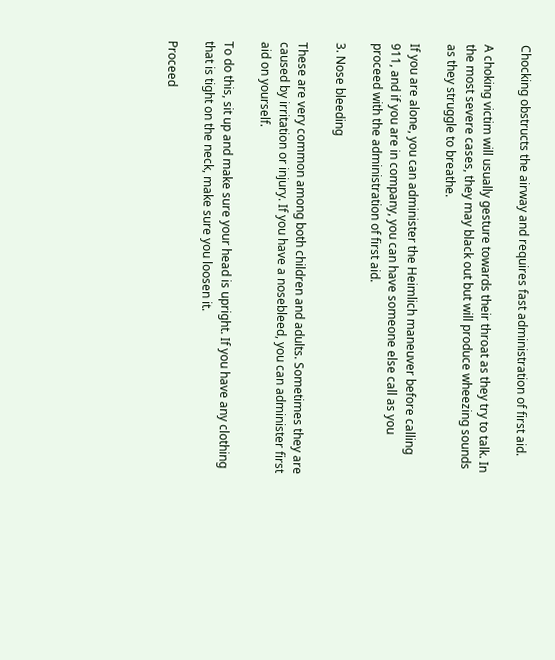Chocking obstructs the airway and requires fast administration of first aid.

A choking victim will usually gesture towards their throat as they try to talk. In the most severe cases, they may black out but will produce wheezing sounds as they struggle to breathe.

If you are alone, you can administer the Heimlich maneuver before calling 911, and if you are in company, you can have someone else call as you proceed with the administration of first aid.

3. Nose bleeding

These are very common among both children and adults. Sometimes they are caused by irritation or injury. If you have a nosebleed, you can administer first aid on yourself.

To do this, sit up and make sure your head is upright. If you have any clothing that is tight on the neck, make sure you loosen it.

Proceed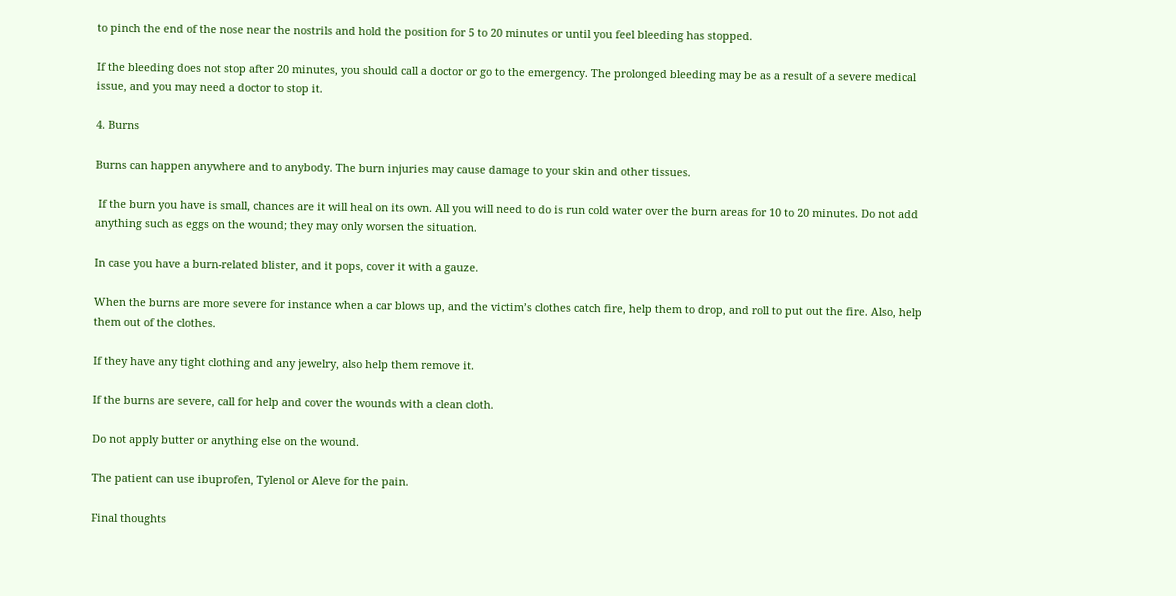to pinch the end of the nose near the nostrils and hold the position for 5 to 20 minutes or until you feel bleeding has stopped.

If the bleeding does not stop after 20 minutes, you should call a doctor or go to the emergency. The prolonged bleeding may be as a result of a severe medical issue, and you may need a doctor to stop it.

4. Burns

Burns can happen anywhere and to anybody. The burn injuries may cause damage to your skin and other tissues.

 If the burn you have is small, chances are it will heal on its own. All you will need to do is run cold water over the burn areas for 10 to 20 minutes. Do not add anything such as eggs on the wound; they may only worsen the situation.

In case you have a burn-related blister, and it pops, cover it with a gauze.

When the burns are more severe for instance when a car blows up, and the victim’s clothes catch fire, help them to drop, and roll to put out the fire. Also, help them out of the clothes.

If they have any tight clothing and any jewelry, also help them remove it.

If the burns are severe, call for help and cover the wounds with a clean cloth.

Do not apply butter or anything else on the wound.

The patient can use ibuprofen, Tylenol or Aleve for the pain.

Final thoughts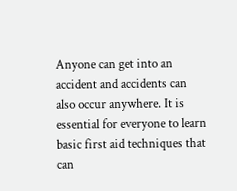Anyone can get into an accident and accidents can also occur anywhere. It is essential for everyone to learn basic first aid techniques that can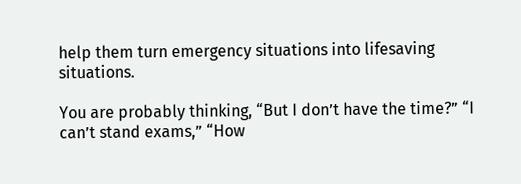help them turn emergency situations into lifesaving situations.

You are probably thinking, “But I don’t have the time?” “I can’t stand exams,” “How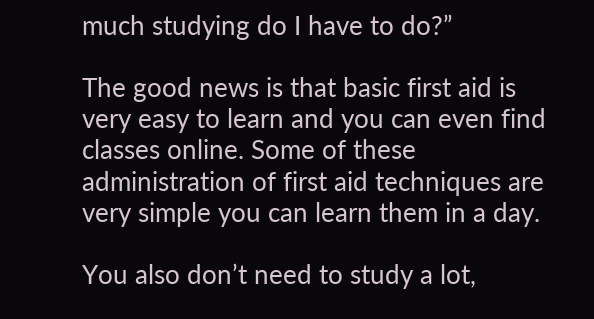much studying do I have to do?”

The good news is that basic first aid is very easy to learn and you can even find classes online. Some of these administration of first aid techniques are very simple you can learn them in a day.

You also don’t need to study a lot,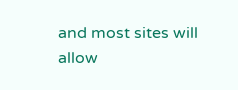and most sites will allow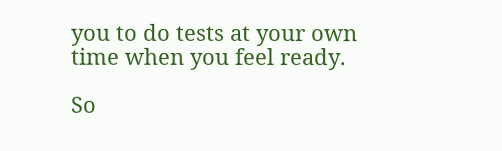you to do tests at your own time when you feel ready.

So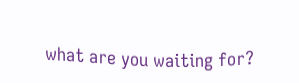what are you waiting for?